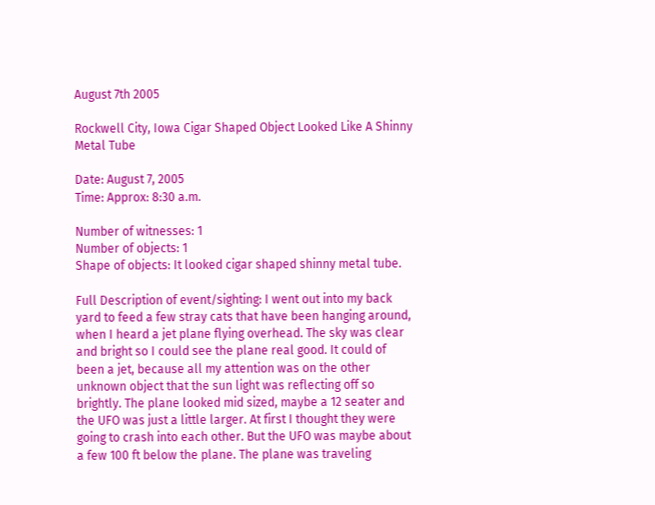August 7th 2005

Rockwell City, Iowa Cigar Shaped Object Looked Like A Shinny Metal Tube

Date: August 7, 2005
Time: Approx: 8:30 a.m.

Number of witnesses: 1
Number of objects: 1
Shape of objects: It looked cigar shaped shinny metal tube.

Full Description of event/sighting: I went out into my back yard to feed a few stray cats that have been hanging around, when I heard a jet plane flying overhead. The sky was clear and bright so I could see the plane real good. It could of been a jet, because all my attention was on the other unknown object that the sun light was reflecting off so brightly. The plane looked mid sized, maybe a 12 seater and the UFO was just a little larger. At first I thought they were going to crash into each other. But the UFO was maybe about a few 100 ft below the plane. The plane was traveling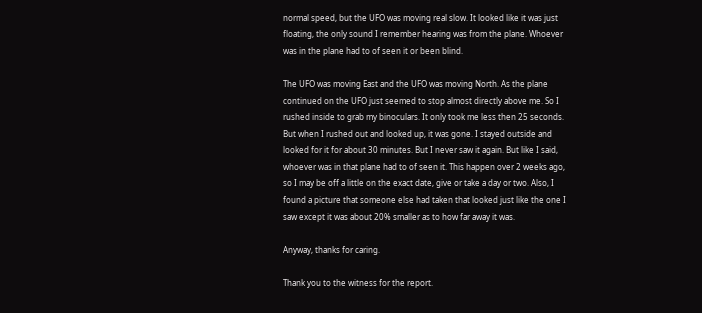normal speed, but the UFO was moving real slow. It looked like it was just floating, the only sound I remember hearing was from the plane. Whoever was in the plane had to of seen it or been blind.

The UFO was moving East and the UFO was moving North. As the plane continued on the UFO just seemed to stop almost directly above me. So I rushed inside to grab my binoculars. It only took me less then 25 seconds. But when I rushed out and looked up, it was gone. I stayed outside and looked for it for about 30 minutes. But I never saw it again. But like I said, whoever was in that plane had to of seen it. This happen over 2 weeks ago, so I may be off a little on the exact date, give or take a day or two. Also, I found a picture that someone else had taken that looked just like the one I saw except it was about 20% smaller as to how far away it was.

Anyway, thanks for caring.

Thank you to the witness for the report.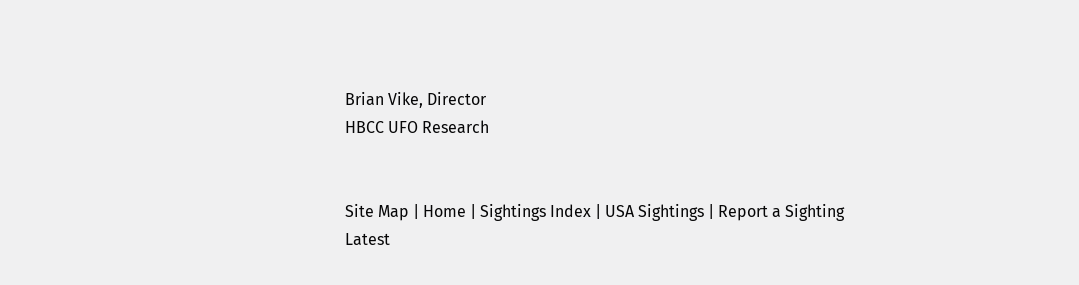Brian Vike, Director
HBCC UFO Research


Site Map | Home | Sightings Index | USA Sightings | Report a Sighting
Latest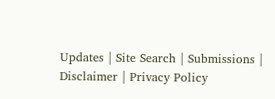Updates | Site Search | Submissions | Disclaimer | Privacy Policy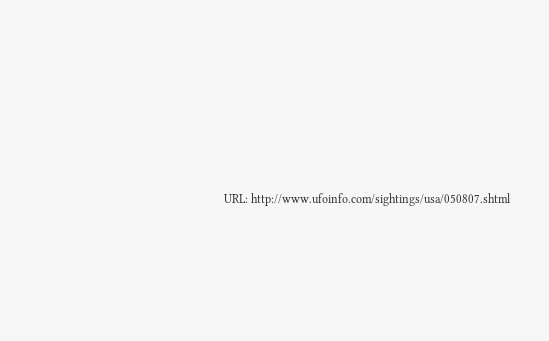URL: http://www.ufoinfo.com/sightings/usa/050807.shtml